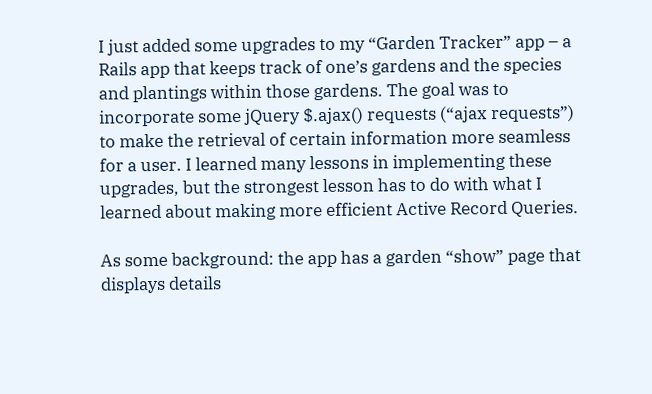I just added some upgrades to my “Garden Tracker” app – a Rails app that keeps track of one’s gardens and the species and plantings within those gardens. The goal was to incorporate some jQuery $.ajax() requests (“ajax requests”) to make the retrieval of certain information more seamless for a user. I learned many lessons in implementing these upgrades, but the strongest lesson has to do with what I learned about making more efficient Active Record Queries.

As some background: the app has a garden “show” page that displays details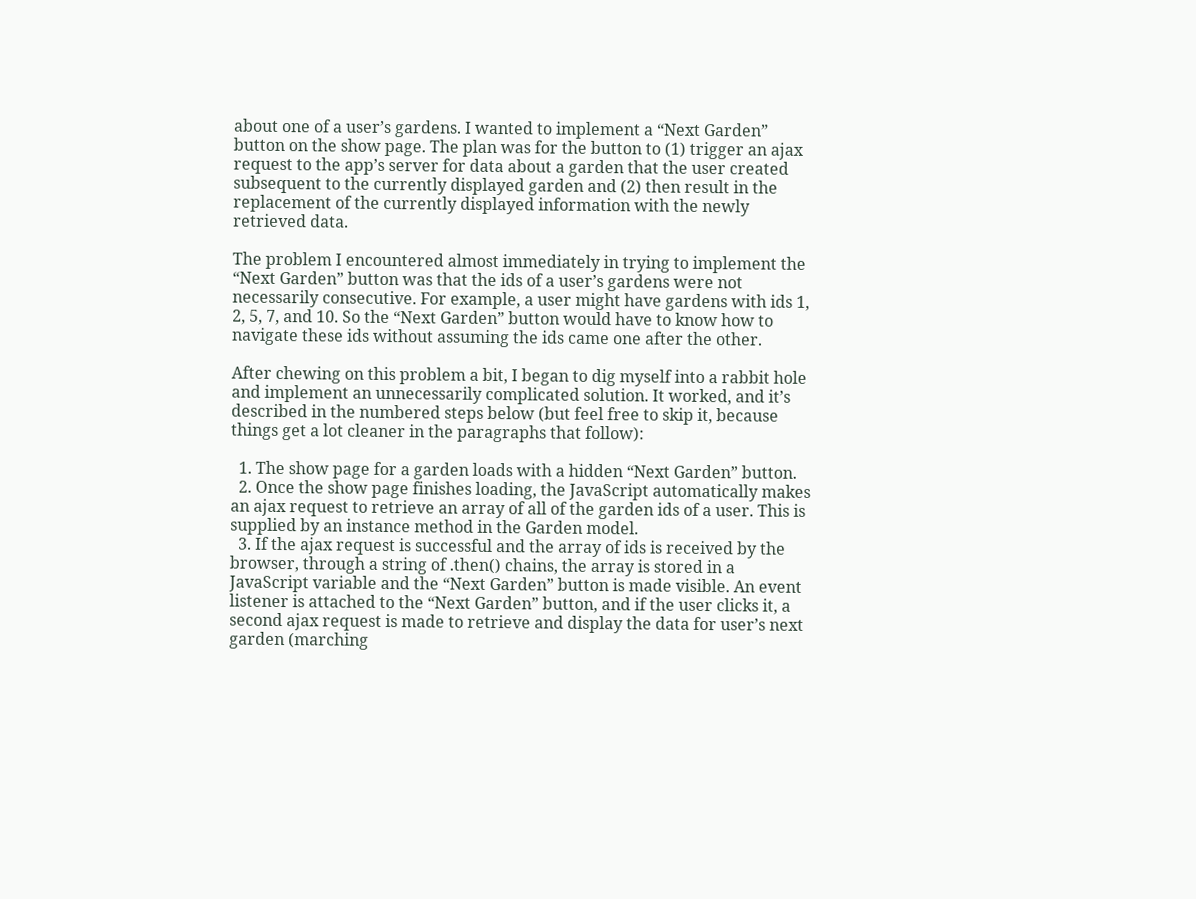about one of a user’s gardens. I wanted to implement a “Next Garden” button on the show page. The plan was for the button to (1) trigger an ajax request to the app’s server for data about a garden that the user created subsequent to the currently displayed garden and (2) then result in the replacement of the currently displayed information with the newly retrieved data.

The problem I encountered almost immediately in trying to implement the “Next Garden” button was that the ids of a user’s gardens were not necessarily consecutive. For example, a user might have gardens with ids 1, 2, 5, 7, and 10. So the “Next Garden” button would have to know how to navigate these ids without assuming the ids came one after the other.

After chewing on this problem a bit, I began to dig myself into a rabbit hole and implement an unnecessarily complicated solution. It worked, and it’s described in the numbered steps below (but feel free to skip it, because things get a lot cleaner in the paragraphs that follow):

  1. The show page for a garden loads with a hidden “Next Garden” button.
  2. Once the show page finishes loading, the JavaScript automatically makes an ajax request to retrieve an array of all of the garden ids of a user. This is supplied by an instance method in the Garden model.
  3. If the ajax request is successful and the array of ids is received by the browser, through a string of .then() chains, the array is stored in a JavaScript variable and the “Next Garden” button is made visible. An event listener is attached to the “Next Garden” button, and if the user clicks it, a second ajax request is made to retrieve and display the data for user’s next garden (marching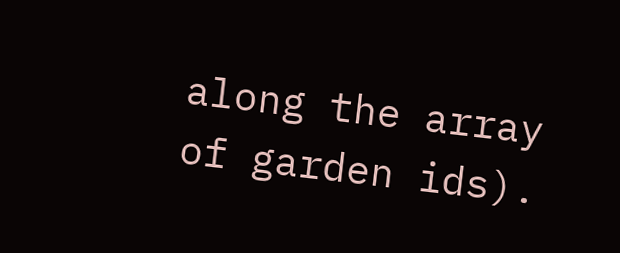along the array of garden ids).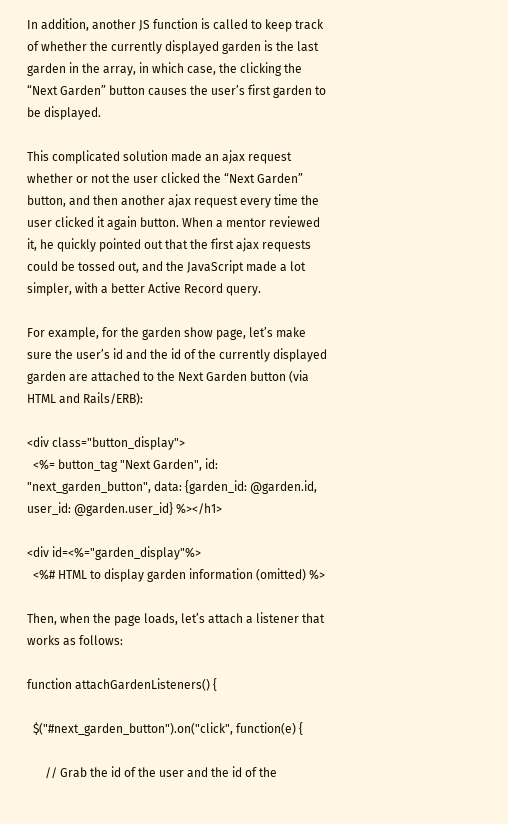In addition, another JS function is called to keep track of whether the currently displayed garden is the last garden in the array, in which case, the clicking the “Next Garden” button causes the user’s first garden to be displayed.

This complicated solution made an ajax request whether or not the user clicked the “Next Garden” button, and then another ajax request every time the user clicked it again button. When a mentor reviewed it, he quickly pointed out that the first ajax requests could be tossed out, and the JavaScript made a lot simpler, with a better Active Record query.

For example, for the garden show page, let’s make sure the user’s id and the id of the currently displayed garden are attached to the Next Garden button (via HTML and Rails/ERB):

<div class="button_display">
  <%= button_tag "Next Garden", id: "next_garden_button", data: {garden_id: @garden.id, user_id: @garden.user_id} %></h1>

<div id=<%="garden_display"%>
  <%# HTML to display garden information (omitted) %>

Then, when the page loads, let’s attach a listener that works as follows:

function attachGardenListeners() {

  $("#next_garden_button").on("click", function(e) {

      // Grab the id of the user and the id of the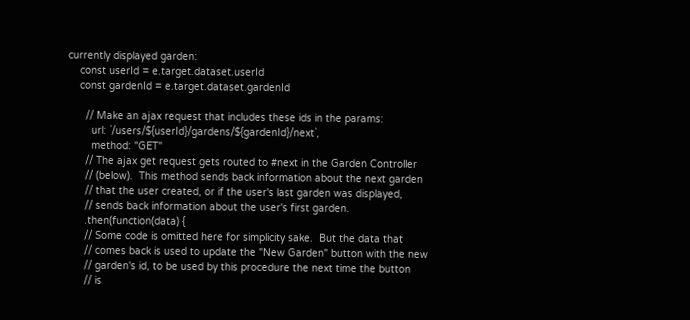currently displayed garden:
    const userId = e.target.dataset.userId
    const gardenId = e.target.dataset.gardenId

      // Make an ajax request that includes these ids in the params:
        url: `/users/${userId}/gardens/${gardenId}/next`,
        method: "GET"
      // The ajax get request gets routed to #next in the Garden Controller
      // (below).  This method sends back information about the next garden
      // that the user created, or if the user's last garden was displayed,
      // sends back information about the user's first garden.
      .then(function(data) {
      // Some code is omitted here for simplicity sake.  But the data that
      // comes back is used to update the "New Garden" button with the new
      // garden's id, to be used by this procedure the next time the button
      // is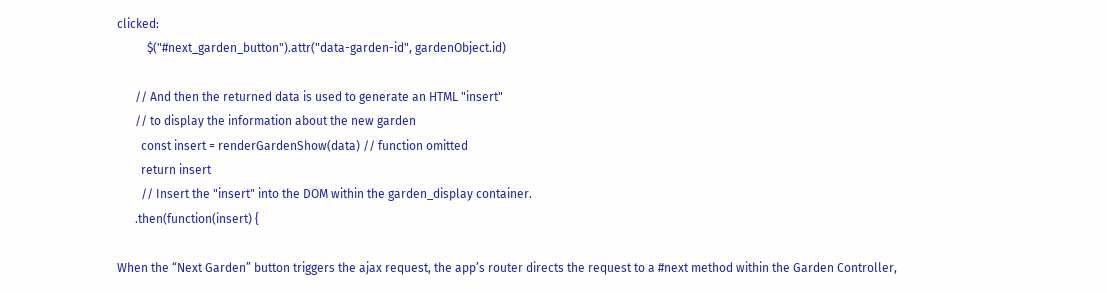clicked:
          $("#next_garden_button").attr("data-garden-id", gardenObject.id)

      // And then the returned data is used to generate an HTML "insert"
      // to display the information about the new garden
        const insert = renderGardenShow(data) // function omitted
        return insert
        // Insert the "insert" into the DOM within the garden_display container.
      .then(function(insert) {

When the “Next Garden” button triggers the ajax request, the app’s router directs the request to a #next method within the Garden Controller,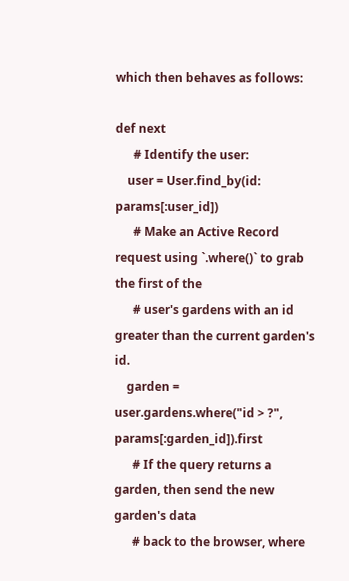which then behaves as follows:

def next
      # Identify the user:
    user = User.find_by(id: params[:user_id])
      # Make an Active Record request using `.where()` to grab the first of the
      # user's gardens with an id greater than the current garden's id.
    garden = user.gardens.where("id > ?", params[:garden_id]).first
      # If the query returns a garden, then send the new garden's data
      # back to the browser, where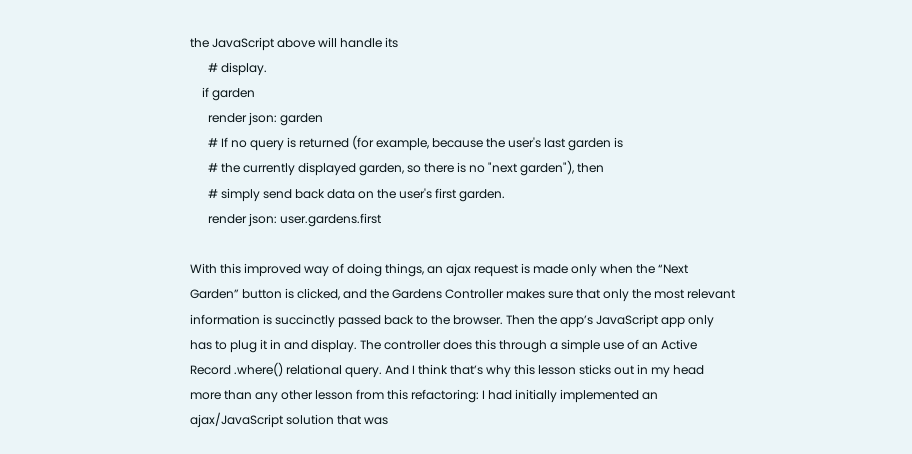the JavaScript above will handle its
      # display.
    if garden
      render json: garden
      # If no query is returned (for example, because the user's last garden is
      # the currently displayed garden, so there is no "next garden"), then
      # simply send back data on the user's first garden.
      render json: user.gardens.first

With this improved way of doing things, an ajax request is made only when the “Next Garden” button is clicked, and the Gardens Controller makes sure that only the most relevant information is succinctly passed back to the browser. Then the app’s JavaScript app only has to plug it in and display. The controller does this through a simple use of an Active Record .where() relational query. And I think that’s why this lesson sticks out in my head more than any other lesson from this refactoring: I had initially implemented an ajax/JavaScript solution that was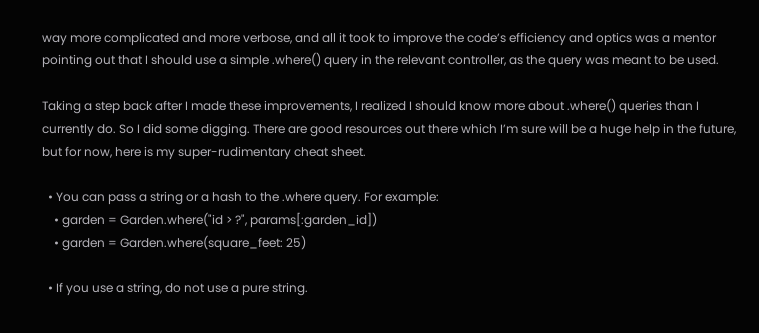way more complicated and more verbose, and all it took to improve the code’s efficiency and optics was a mentor pointing out that I should use a simple .where() query in the relevant controller, as the query was meant to be used.

Taking a step back after I made these improvements, I realized I should know more about .where() queries than I currently do. So I did some digging. There are good resources out there which I’m sure will be a huge help in the future, but for now, here is my super-rudimentary cheat sheet.

  • You can pass a string or a hash to the .where query. For example:
    • garden = Garden.where("id > ?", params[:garden_id])
    • garden = Garden.where(square_feet: 25)

  • If you use a string, do not use a pure string.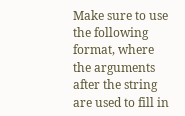Make sure to use the following format, where the arguments after the string are used to fill in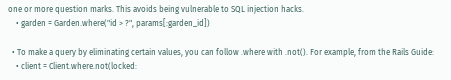one or more question marks. This avoids being vulnerable to SQL injection hacks.
    • garden = Garden.where("id > ?", params[:garden_id])

  • To make a query by eliminating certain values, you can follow .where with .not(). For example, from the Rails Guide:
    • client = Client.where.not(locked: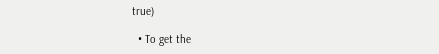true)

  • To get the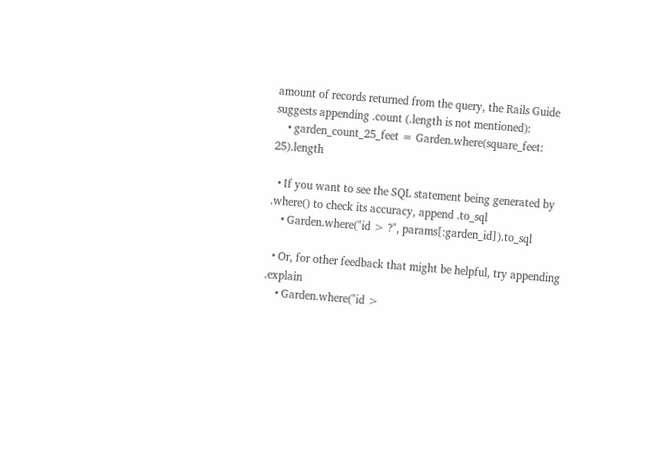amount of records returned from the query, the Rails Guide suggests appending .count (.length is not mentioned):
    • garden_count_25_feet = Garden.where(square_feet: 25).length

  • If you want to see the SQL statement being generated by .where() to check its accuracy, append .to_sql
    • Garden.where("id > ?", params[:garden_id]).to_sql

  • Or, for other feedback that might be helpful, try appending .explain
    • Garden.where("id >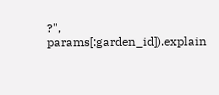?", params[:garden_id]).explain